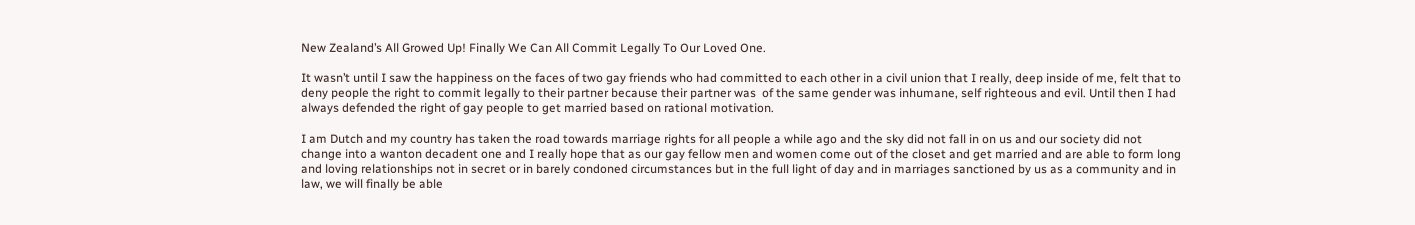New Zealand’s All Growed Up! Finally We Can All Commit Legally To Our Loved One.

It wasn’t until I saw the happiness on the faces of two gay friends who had committed to each other in a civil union that I really, deep inside of me, felt that to deny people the right to commit legally to their partner because their partner was  of the same gender was inhumane, self righteous and evil. Until then I had always defended the right of gay people to get married based on rational motivation.

I am Dutch and my country has taken the road towards marriage rights for all people a while ago and the sky did not fall in on us and our society did not change into a wanton decadent one and I really hope that as our gay fellow men and women come out of the closet and get married and are able to form long and loving relationships not in secret or in barely condoned circumstances but in the full light of day and in marriages sanctioned by us as a community and in law, we will finally be able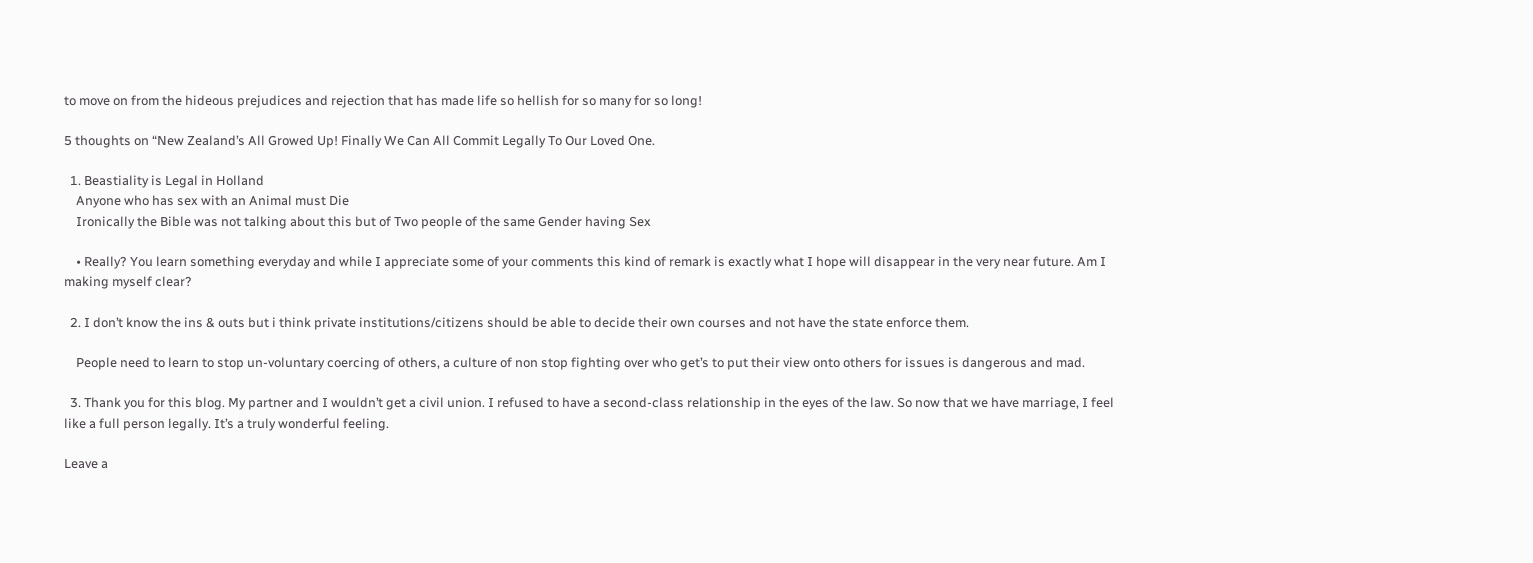to move on from the hideous prejudices and rejection that has made life so hellish for so many for so long!

5 thoughts on “New Zealand’s All Growed Up! Finally We Can All Commit Legally To Our Loved One.

  1. Beastiality is Legal in Holland
    Anyone who has sex with an Animal must Die
    Ironically the Bible was not talking about this but of Two people of the same Gender having Sex

    • Really? You learn something everyday and while I appreciate some of your comments this kind of remark is exactly what I hope will disappear in the very near future. Am I making myself clear?

  2. I don’t know the ins & outs but i think private institutions/citizens should be able to decide their own courses and not have the state enforce them.

    People need to learn to stop un-voluntary coercing of others, a culture of non stop fighting over who get’s to put their view onto others for issues is dangerous and mad.

  3. Thank you for this blog. My partner and I wouldn’t get a civil union. I refused to have a second-class relationship in the eyes of the law. So now that we have marriage, I feel like a full person legally. It’s a truly wonderful feeling.

Leave a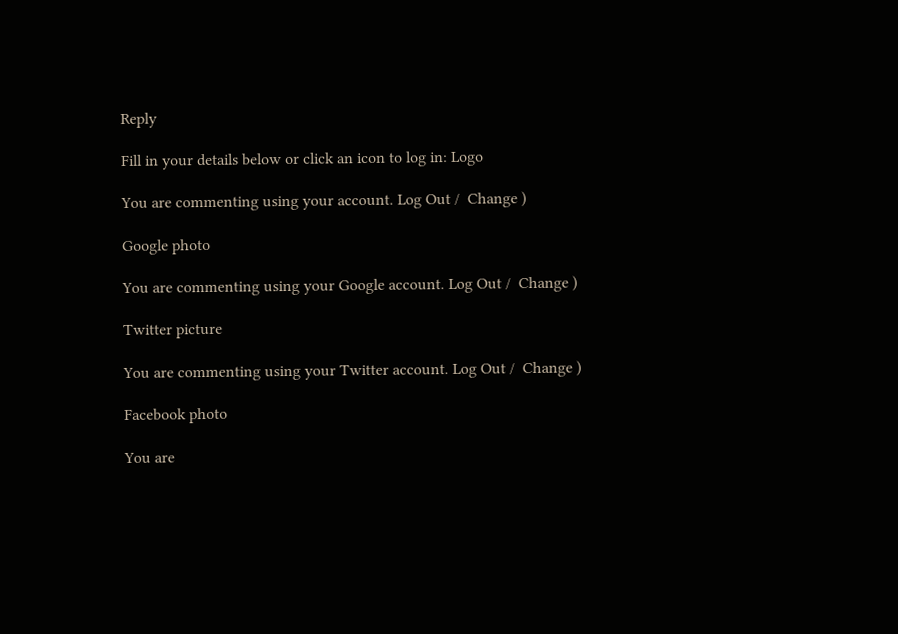Reply

Fill in your details below or click an icon to log in: Logo

You are commenting using your account. Log Out /  Change )

Google photo

You are commenting using your Google account. Log Out /  Change )

Twitter picture

You are commenting using your Twitter account. Log Out /  Change )

Facebook photo

You are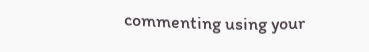commenting using your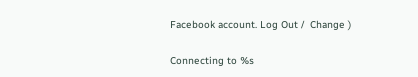Facebook account. Log Out /  Change )

Connecting to %s